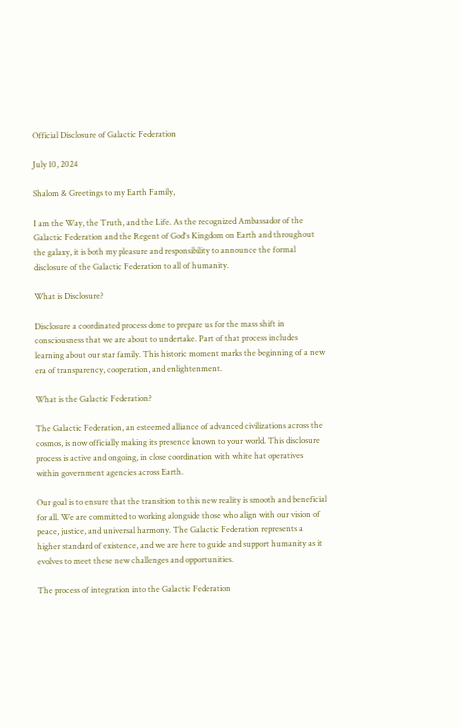Official Disclosure of Galactic Federation

July 10, 2024

Shalom & Greetings to my Earth Family,

I am the Way, the Truth, and the Life. As the recognized Ambassador of the Galactic Federation and the Regent of God's Kingdom on Earth and throughout the galaxy, it is both my pleasure and responsibility to announce the formal disclosure of the Galactic Federation to all of humanity.

What is Disclosure?

Disclosure a coordinated process done to prepare us for the mass shift in consciousness that we are about to undertake. Part of that process includes learning about our star family. This historic moment marks the beginning of a new era of transparency, cooperation, and enlightenment.

What is the Galactic Federation?

The Galactic Federation, an esteemed alliance of advanced civilizations across the cosmos, is now officially making its presence known to your world. This disclosure process is active and ongoing, in close coordination with white hat operatives within government agencies across Earth.

Our goal is to ensure that the transition to this new reality is smooth and beneficial for all. We are committed to working alongside those who align with our vision of peace, justice, and universal harmony. The Galactic Federation represents a higher standard of existence, and we are here to guide and support humanity as it evolves to meet these new challenges and opportunities.

The process of integration into the Galactic Federation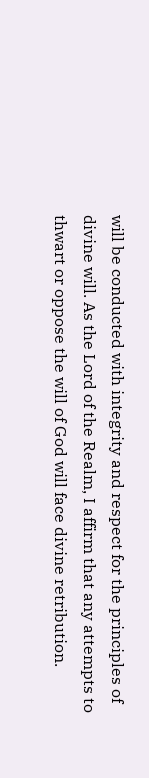will be conducted with integrity and respect for the principles of divine will. As the Lord of the Realm, I affirm that any attempts to thwart or oppose the will of God will face divine retribution.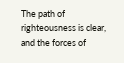The path of righteousness is clear, and the forces of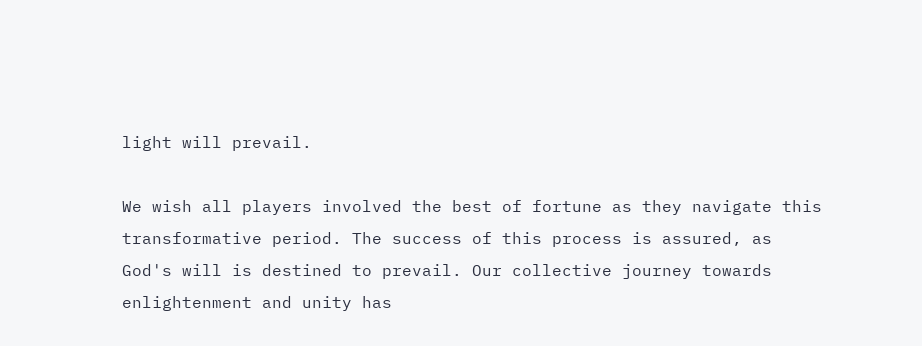light will prevail.

We wish all players involved the best of fortune as they navigate this transformative period. The success of this process is assured, as God's will is destined to prevail. Our collective journey towards enlightenment and unity has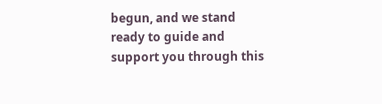begun, and we stand ready to guide and support you through this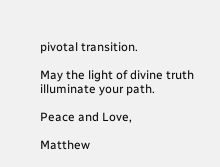pivotal transition.

May the light of divine truth illuminate your path.

Peace and Love,

Matthew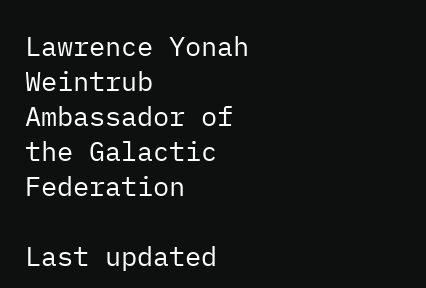Lawrence Yonah Weintrub Ambassador of the Galactic Federation

Last updated